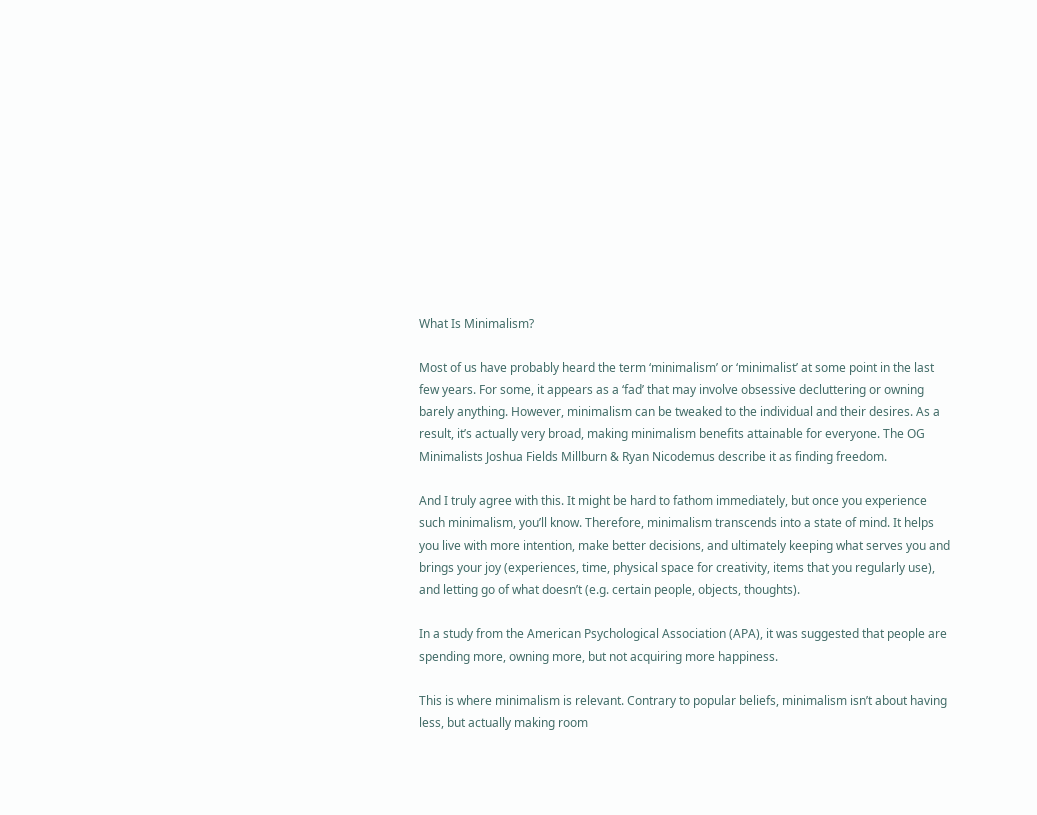What Is Minimalism?

Most of us have probably heard the term ‘minimalism’ or ‘minimalist’ at some point in the last few years. For some, it appears as a ‘fad’ that may involve obsessive decluttering or owning barely anything. However, minimalism can be tweaked to the individual and their desires. As a result, it’s actually very broad, making minimalism benefits attainable for everyone. The OG Minimalists Joshua Fields Millburn & Ryan Nicodemus describe it as finding freedom.

And I truly agree with this. It might be hard to fathom immediately, but once you experience such minimalism, you’ll know. Therefore, minimalism transcends into a state of mind. It helps you live with more intention, make better decisions, and ultimately keeping what serves you and brings your joy (experiences, time, physical space for creativity, items that you regularly use), and letting go of what doesn’t (e.g. certain people, objects, thoughts).

In a study from the American Psychological Association (APA), it was suggested that people are spending more, owning more, but not acquiring more happiness.

This is where minimalism is relevant. Contrary to popular beliefs, minimalism isn’t about having less, but actually making room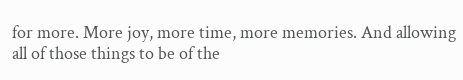for more. More joy, more time, more memories. And allowing all of those things to be of the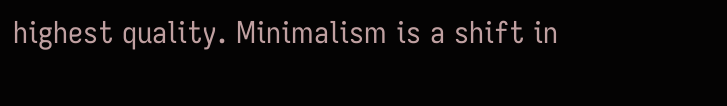highest quality. Minimalism is a shift in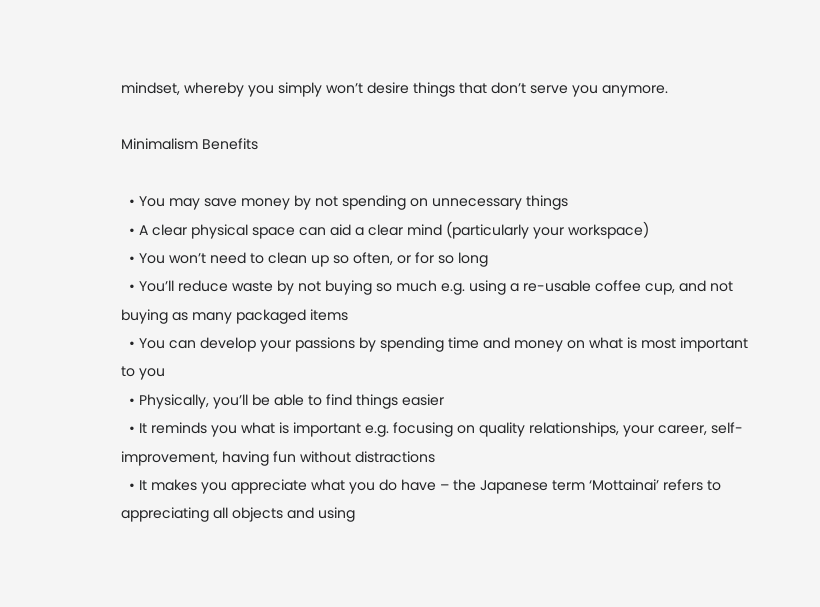mindset, whereby you simply won’t desire things that don’t serve you anymore.

Minimalism Benefits

  • You may save money by not spending on unnecessary things
  • A clear physical space can aid a clear mind (particularly your workspace)
  • You won’t need to clean up so often, or for so long
  • You’ll reduce waste by not buying so much e.g. using a re-usable coffee cup, and not buying as many packaged items
  • You can develop your passions by spending time and money on what is most important to you
  • Physically, you’ll be able to find things easier
  • It reminds you what is important e.g. focusing on quality relationships, your career, self-improvement, having fun without distractions
  • It makes you appreciate what you do have – the Japanese term ‘Mottainai’ refers to appreciating all objects and using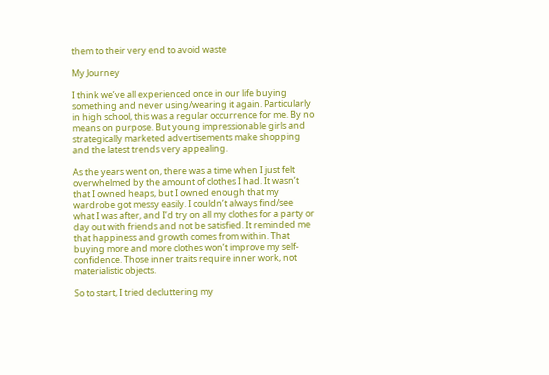them to their very end to avoid waste

My Journey

I think we’ve all experienced once in our life buying something and never using/wearing it again. Particularly in high school, this was a regular occurrence for me. By no means on purpose. But young impressionable girls and strategically marketed advertisements make shopping and the latest trends very appealing.

As the years went on, there was a time when I just felt overwhelmed by the amount of clothes I had. It wasn’t that I owned heaps, but I owned enough that my wardrobe got messy easily. I couldn’t always find/see what I was after, and I’d try on all my clothes for a party or day out with friends and not be satisfied. It reminded me that happiness and growth comes from within. That buying more and more clothes won’t improve my self-confidence. Those inner traits require inner work, not materialistic objects.

So to start, I tried decluttering my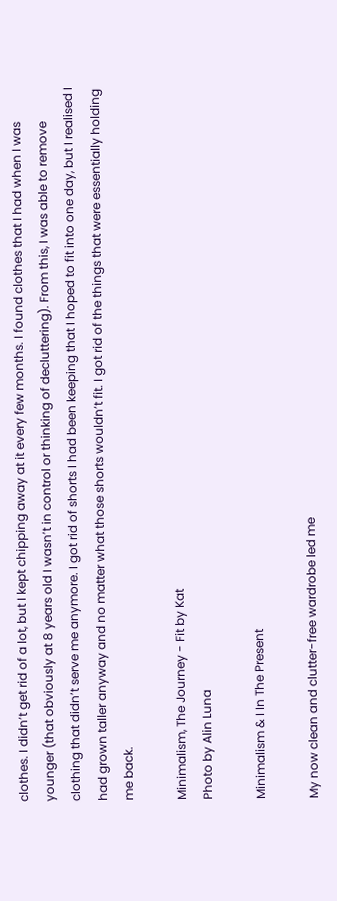clothes. I didn’t get rid of a lot, but I kept chipping away at it every few months. I found clothes that I had when I was younger (that obviously at 8 years old I wasn’t in control or thinking of decluttering). From this, I was able to remove clothing that didn’t serve me anymore. I got rid of shorts I had been keeping that I hoped to fit into one day, but I realised I had grown taller anyway and no matter what those shorts wouldn’t fit. I got rid of the things that were essentially holding me back.

Minimalism, The Journey - Fit by Kat
Photo by Alin Luna

Minimalism & I In The Present

My now clean and clutter-free wardrobe led me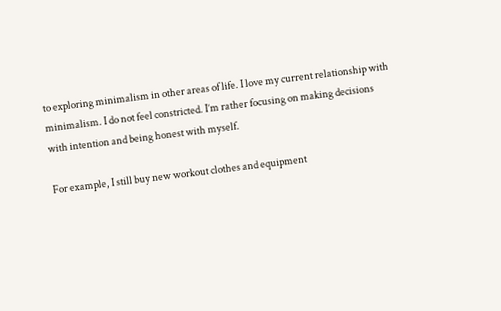to exploring minimalism in other areas of life. I love my current relationship with minimalism. I do not feel constricted. I’m rather focusing on making decisions with intention and being honest with myself.

For example, I still buy new workout clothes and equipment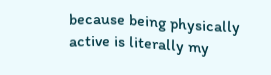because being physically active is literally my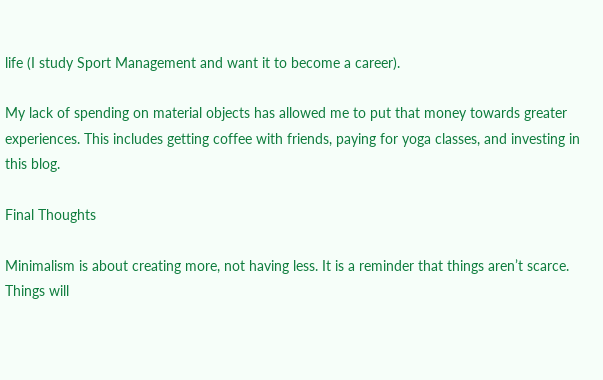life (I study Sport Management and want it to become a career).

My lack of spending on material objects has allowed me to put that money towards greater experiences. This includes getting coffee with friends, paying for yoga classes, and investing in this blog.

Final Thoughts

Minimalism is about creating more, not having less. It is a reminder that things aren’t scarce. Things will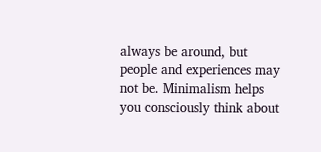always be around, but people and experiences may not be. Minimalism helps you consciously think about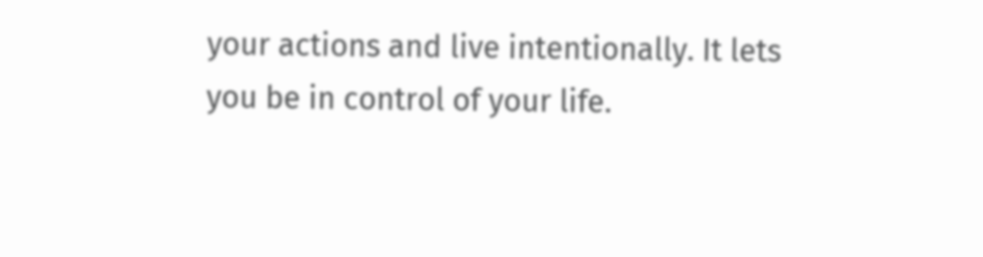your actions and live intentionally. It lets you be in control of your life.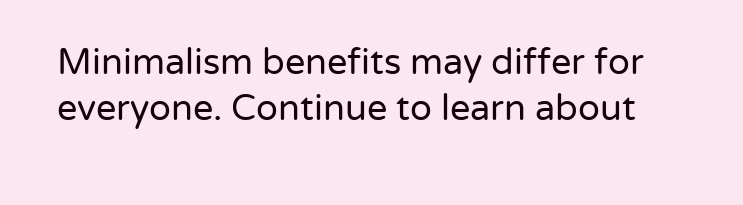Minimalism benefits may differ for everyone. Continue to learn about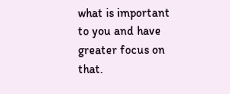what is important to you and have greater focus on that.